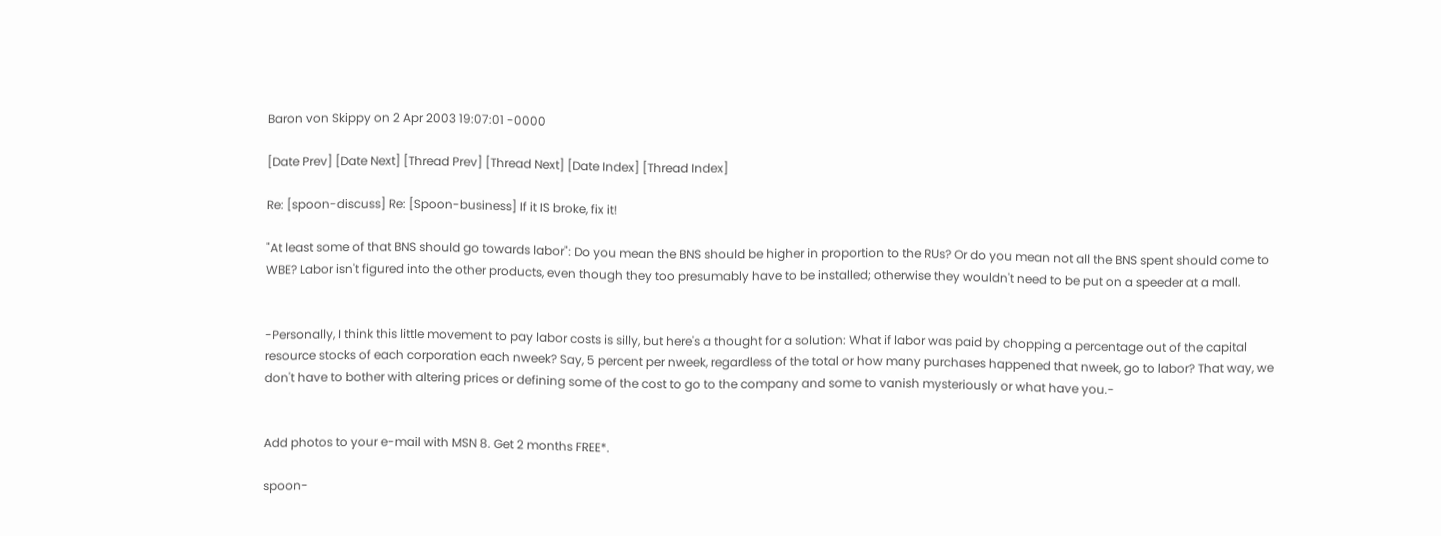Baron von Skippy on 2 Apr 2003 19:07:01 -0000

[Date Prev] [Date Next] [Thread Prev] [Thread Next] [Date Index] [Thread Index]

Re: [spoon-discuss] Re: [Spoon-business] If it IS broke, fix it!

"At least some of that BNS should go towards labor": Do you mean the BNS should be higher in proportion to the RUs? Or do you mean not all the BNS spent should come to WBE? Labor isn't figured into the other products, even though they too presumably have to be installed; otherwise they wouldn't need to be put on a speeder at a mall.


-Personally, I think this little movement to pay labor costs is silly, but here's a thought for a solution: What if labor was paid by chopping a percentage out of the capital resource stocks of each corporation each nweek? Say, 5 percent per nweek, regardless of the total or how many purchases happened that nweek, go to labor? That way, we don't have to bother with altering prices or defining some of the cost to go to the company and some to vanish mysteriously or what have you.-


Add photos to your e-mail with MSN 8. Get 2 months FREE*.

spoon-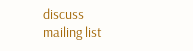discuss mailing list